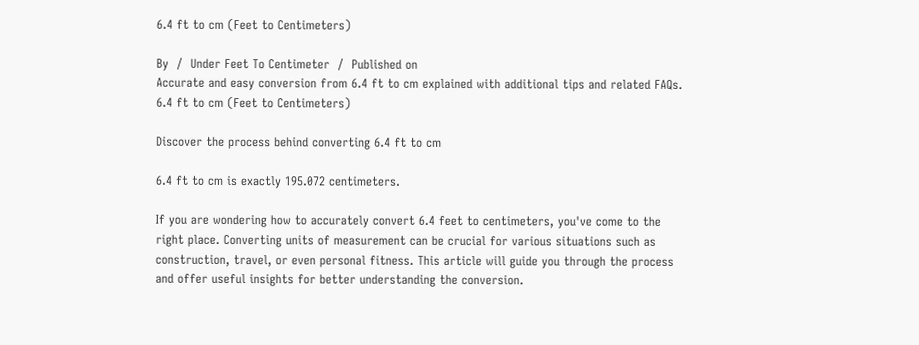6.4 ft to cm (Feet to Centimeters)

By  /  Under Feet To Centimeter  /  Published on
Accurate and easy conversion from 6.4 ft to cm explained with additional tips and related FAQs.
6.4 ft to cm (Feet to Centimeters)

Discover the process behind converting 6.4 ft to cm

6.4 ft to cm is exactly 195.072 centimeters.

If you are wondering how to accurately convert 6.4 feet to centimeters, you've come to the right place. Converting units of measurement can be crucial for various situations such as construction, travel, or even personal fitness. This article will guide you through the process and offer useful insights for better understanding the conversion.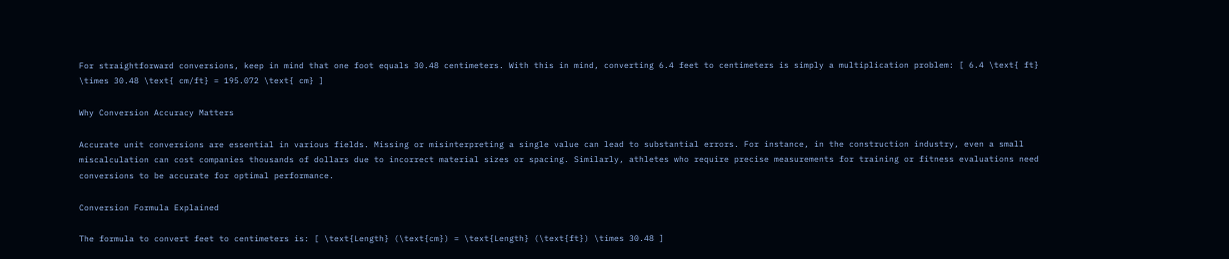For straightforward conversions, keep in mind that one foot equals 30.48 centimeters. With this in mind, converting 6.4 feet to centimeters is simply a multiplication problem: [ 6.4 \text{ ft} \times 30.48 \text{ cm/ft} = 195.072 \text{ cm} ]

Why Conversion Accuracy Matters

Accurate unit conversions are essential in various fields. Missing or misinterpreting a single value can lead to substantial errors. For instance, in the construction industry, even a small miscalculation can cost companies thousands of dollars due to incorrect material sizes or spacing. Similarly, athletes who require precise measurements for training or fitness evaluations need conversions to be accurate for optimal performance.

Conversion Formula Explained

The formula to convert feet to centimeters is: [ \text{Length} (\text{cm}) = \text{Length} (\text{ft}) \times 30.48 ]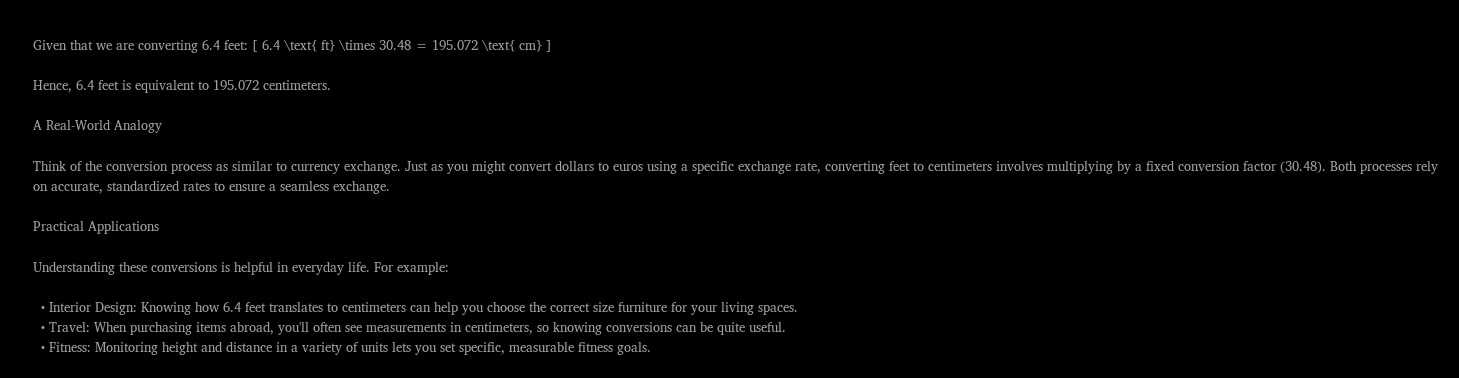Given that we are converting 6.4 feet: [ 6.4 \text{ ft} \times 30.48 = 195.072 \text{ cm} ]

Hence, 6.4 feet is equivalent to 195.072 centimeters.

A Real-World Analogy

Think of the conversion process as similar to currency exchange. Just as you might convert dollars to euros using a specific exchange rate, converting feet to centimeters involves multiplying by a fixed conversion factor (30.48). Both processes rely on accurate, standardized rates to ensure a seamless exchange.

Practical Applications

Understanding these conversions is helpful in everyday life. For example:

  • Interior Design: Knowing how 6.4 feet translates to centimeters can help you choose the correct size furniture for your living spaces.
  • Travel: When purchasing items abroad, you'll often see measurements in centimeters, so knowing conversions can be quite useful.
  • Fitness: Monitoring height and distance in a variety of units lets you set specific, measurable fitness goals.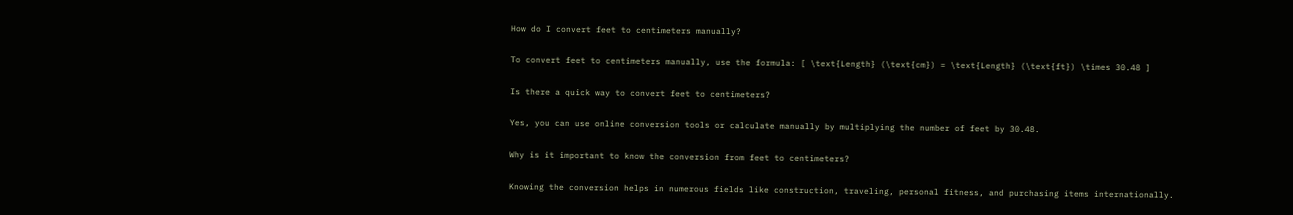How do I convert feet to centimeters manually?

To convert feet to centimeters manually, use the formula: [ \text{Length} (\text{cm}) = \text{Length} (\text{ft}) \times 30.48 ]

Is there a quick way to convert feet to centimeters?

Yes, you can use online conversion tools or calculate manually by multiplying the number of feet by 30.48.

Why is it important to know the conversion from feet to centimeters?

Knowing the conversion helps in numerous fields like construction, traveling, personal fitness, and purchasing items internationally.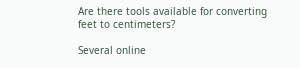Are there tools available for converting feet to centimeters?

Several online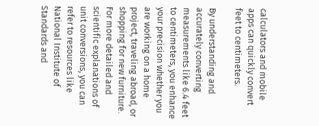calculators and mobile apps can quickly convert feet to centimeters.

By understanding and accurately converting measurements like 6.4 feet to centimeters, you enhance your precision whether you are working on a home project, traveling abroad, or shopping for new furniture. For more detailed and scientific explanations of unit conversions, you can refer to resources like National Institute of Standards and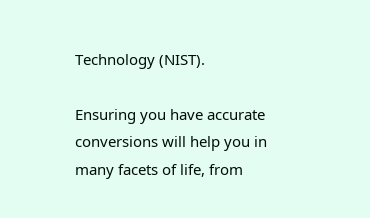Technology (NIST).

Ensuring you have accurate conversions will help you in many facets of life, from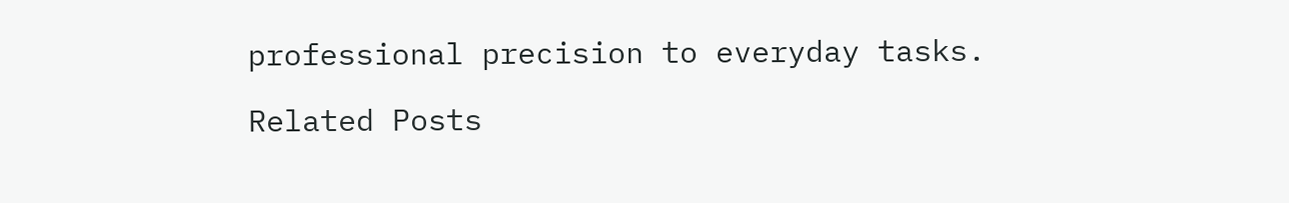professional precision to everyday tasks.

Related Posts